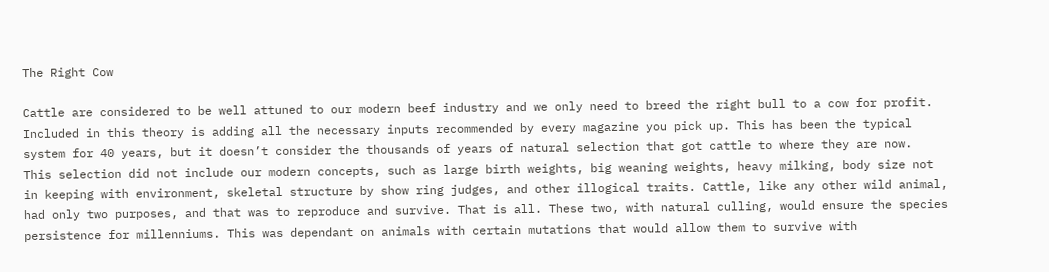The Right Cow

Cattle are considered to be well attuned to our modern beef industry and we only need to breed the right bull to a cow for profit. Included in this theory is adding all the necessary inputs recommended by every magazine you pick up. This has been the typical system for 40 years, but it doesn’t consider the thousands of years of natural selection that got cattle to where they are now.  This selection did not include our modern concepts, such as large birth weights, big weaning weights, heavy milking, body size not in keeping with environment, skeletal structure by show ring judges, and other illogical traits. Cattle, like any other wild animal, had only two purposes, and that was to reproduce and survive. That is all. These two, with natural culling, would ensure the species persistence for millenniums. This was dependant on animals with certain mutations that would allow them to survive with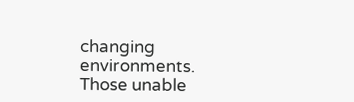changing environments. Those unable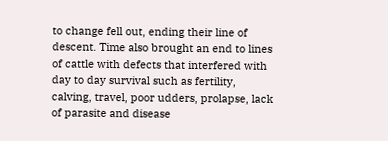to change fell out, ending their line of descent. Time also brought an end to lines of cattle with defects that interfered with day to day survival such as fertility, calving, travel, poor udders, prolapse, lack of parasite and disease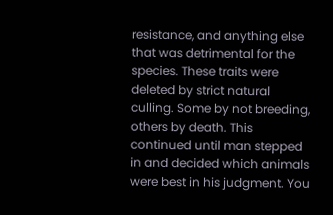resistance, and anything else that was detrimental for the species. These traits were deleted by strict natural culling. Some by not breeding, others by death. This continued until man stepped in and decided which animals were best in his judgment. You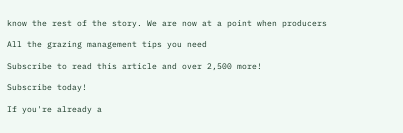know the rest of the story. We are now at a point when producers

All the grazing management tips you need

Subscribe to read this article and over 2,500 more!

Subscribe today!

If you're already a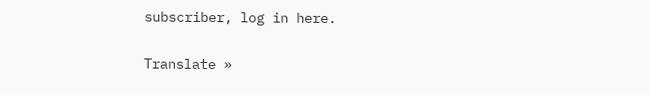subscriber, log in here.

Translate »